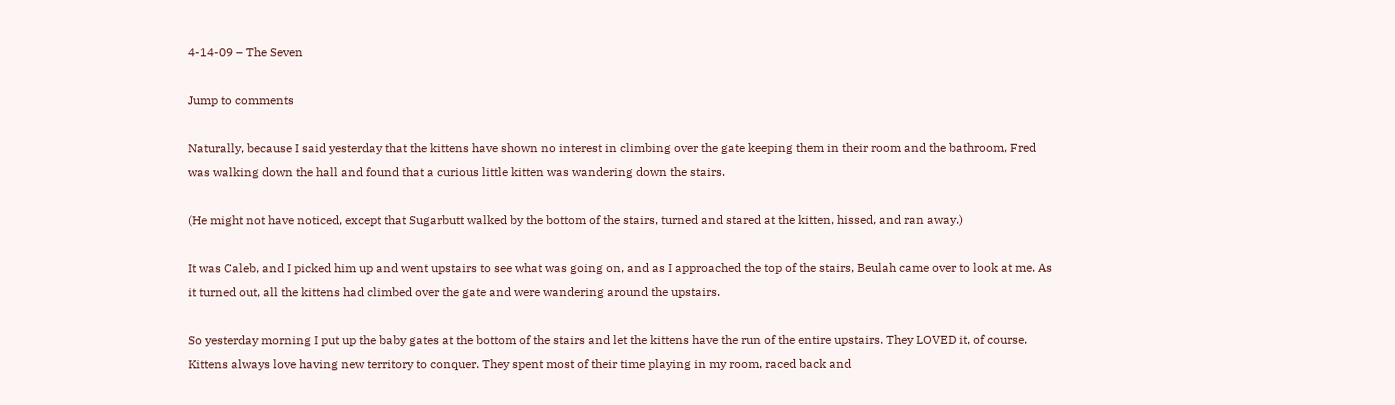4-14-09 – The Seven

Jump to comments

Naturally, because I said yesterday that the kittens have shown no interest in climbing over the gate keeping them in their room and the bathroom, Fred was walking down the hall and found that a curious little kitten was wandering down the stairs.

(He might not have noticed, except that Sugarbutt walked by the bottom of the stairs, turned and stared at the kitten, hissed, and ran away.)

It was Caleb, and I picked him up and went upstairs to see what was going on, and as I approached the top of the stairs, Beulah came over to look at me. As it turned out, all the kittens had climbed over the gate and were wandering around the upstairs.

So yesterday morning I put up the baby gates at the bottom of the stairs and let the kittens have the run of the entire upstairs. They LOVED it, of course. Kittens always love having new territory to conquer. They spent most of their time playing in my room, raced back and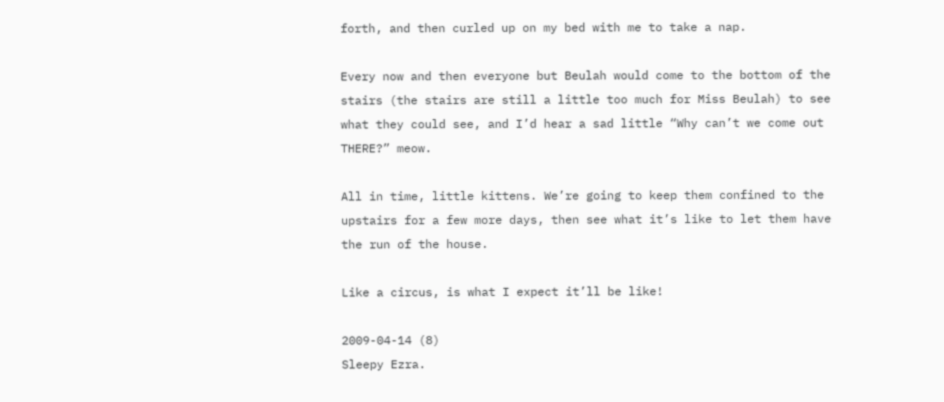forth, and then curled up on my bed with me to take a nap.

Every now and then everyone but Beulah would come to the bottom of the stairs (the stairs are still a little too much for Miss Beulah) to see what they could see, and I’d hear a sad little “Why can’t we come out THERE?” meow.

All in time, little kittens. We’re going to keep them confined to the upstairs for a few more days, then see what it’s like to let them have the run of the house.

Like a circus, is what I expect it’ll be like!

2009-04-14 (8)
Sleepy Ezra.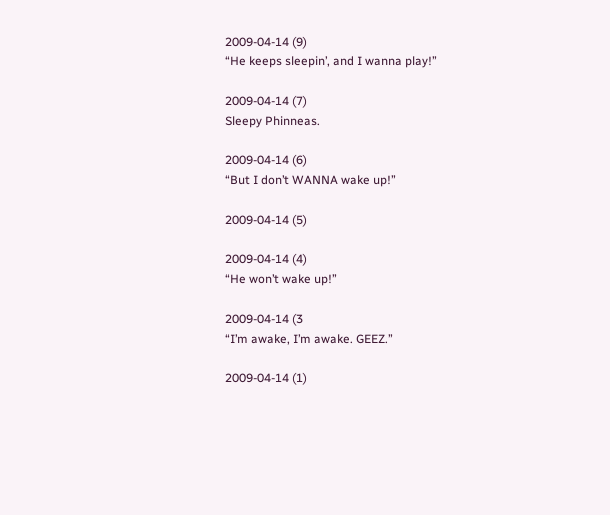2009-04-14 (9)
“He keeps sleepin’, and I wanna play!”

2009-04-14 (7)
Sleepy Phinneas.

2009-04-14 (6)
“But I don’t WANNA wake up!”

2009-04-14 (5)

2009-04-14 (4)
“He won’t wake up!”

2009-04-14 (3
“I’m awake, I’m awake. GEEZ.”

2009-04-14 (1)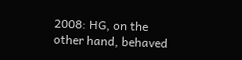2008: HG, on the other hand, behaved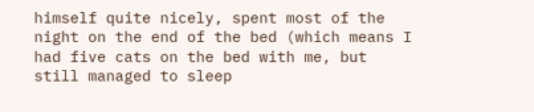himself quite nicely, spent most of the night on the end of the bed (which means I had five cats on the bed with me, but still managed to sleep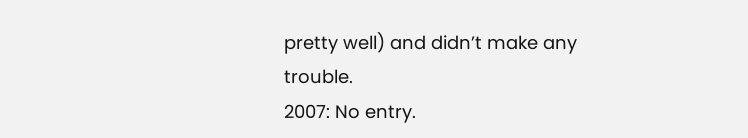pretty well) and didn’t make any trouble.
2007: No entry.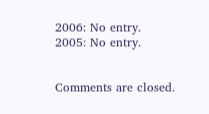2006: No entry.
2005: No entry.


Comments are closed.